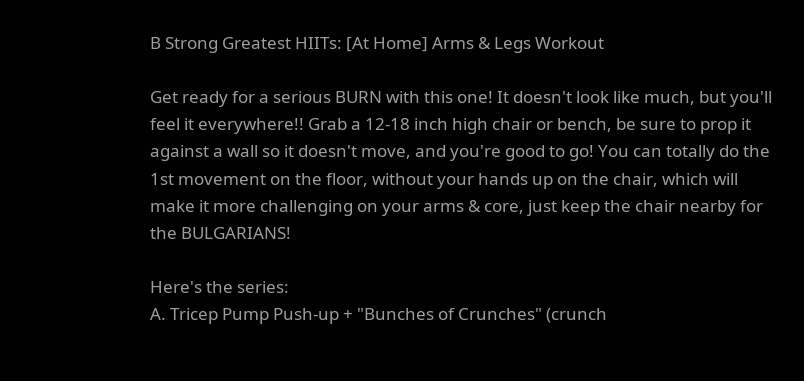B Strong Greatest HIITs: [At Home] Arms & Legs Workout

Get ready for a serious BURN with this one! It doesn't look like much, but you'll feel it everywhere!! Grab a 12-18 inch high chair or bench, be sure to prop it against a wall so it doesn't move, and you're good to go! You can totally do the 1st movement on the floor, without your hands up on the chair, which will make it more challenging on your arms & core, just keep the chair nearby for the BULGARIANS!

Here's the series:
A. Tricep Pump Push-up + "Bunches of Crunches" (crunch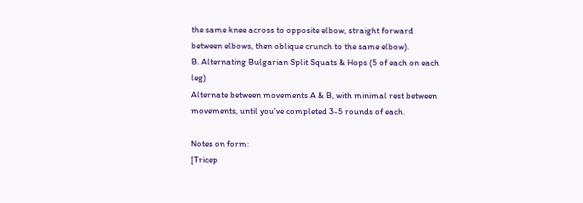the same knee across to opposite elbow, straight forward between elbows, then oblique crunch to the same elbow).
B. Alternating Bulgarian Split Squats & Hops (5 of each on each leg)
Alternate between movements A & B, with minimal rest between movements, until you've completed 3-5 rounds of each.

Notes on form:
[Tricep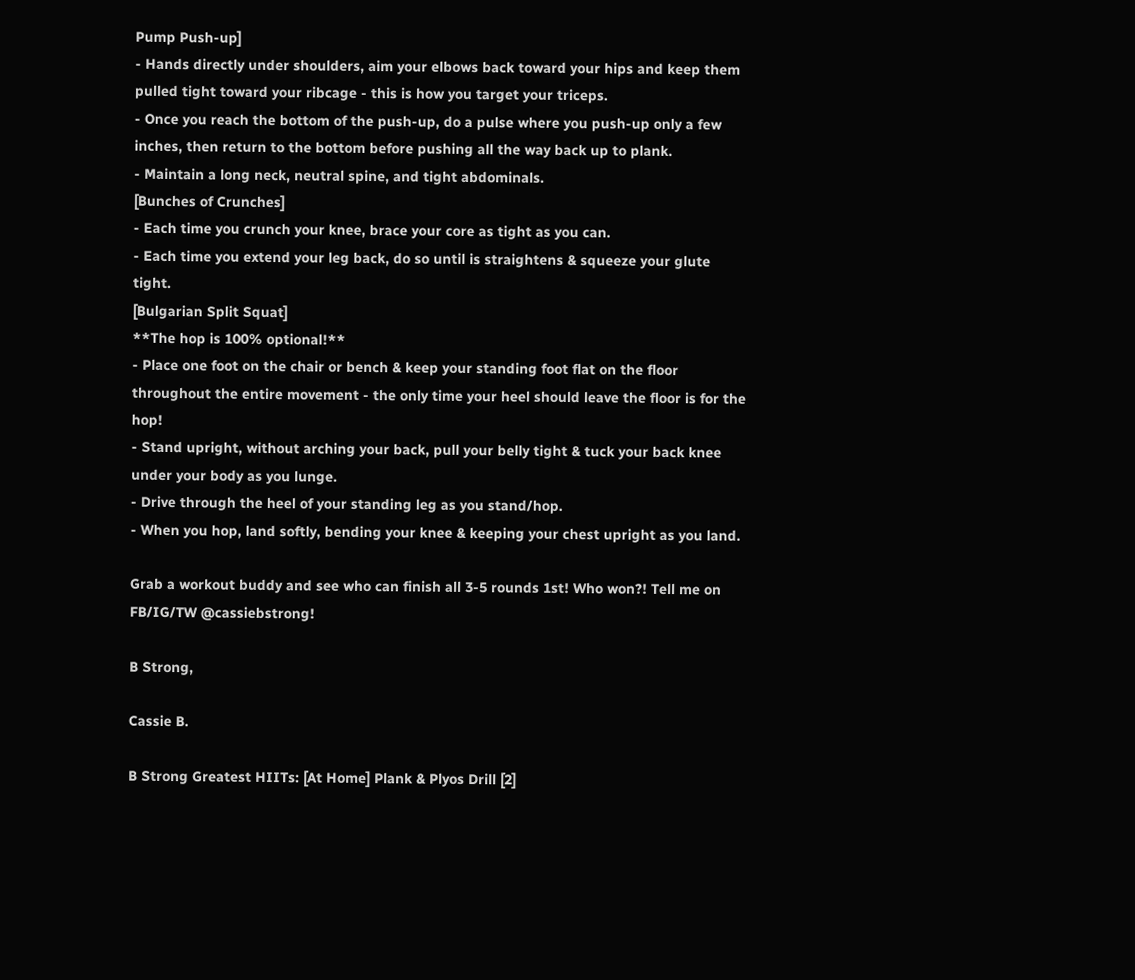Pump Push-up]
- Hands directly under shoulders, aim your elbows back toward your hips and keep them pulled tight toward your ribcage - this is how you target your triceps.
- Once you reach the bottom of the push-up, do a pulse where you push-up only a few inches, then return to the bottom before pushing all the way back up to plank.
- Maintain a long neck, neutral spine, and tight abdominals.
[Bunches of Crunches]
- Each time you crunch your knee, brace your core as tight as you can.
- Each time you extend your leg back, do so until is straightens & squeeze your glute tight.
[Bulgarian Split Squat]
**The hop is 100% optional!**
- Place one foot on the chair or bench & keep your standing foot flat on the floor throughout the entire movement - the only time your heel should leave the floor is for the hop!
- Stand upright, without arching your back, pull your belly tight & tuck your back knee under your body as you lunge.
- Drive through the heel of your standing leg as you stand/hop.
- When you hop, land softly, bending your knee & keeping your chest upright as you land.

Grab a workout buddy and see who can finish all 3-5 rounds 1st! Who won?! Tell me on FB/IG/TW @cassiebstrong!

B Strong,

Cassie B.

B Strong Greatest HIITs: [At Home] Plank & Plyos Drill [2]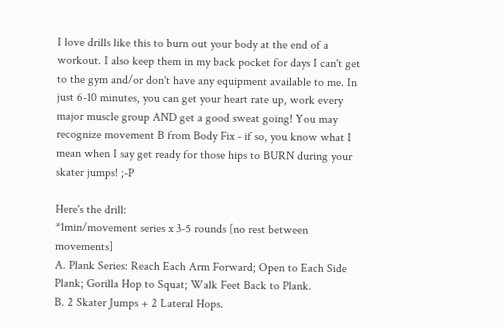I love drills like this to burn out your body at the end of a workout. I also keep them in my back pocket for days I can't get to the gym and/or don't have any equipment available to me. In just 6-10 minutes, you can get your heart rate up, work every major muscle group AND get a good sweat going! You may recognize movement B from Body Fix - if so, you know what I mean when I say get ready for those hips to BURN during your skater jumps! ;-P

Here's the drill:
*1min/movement series x 3-5 rounds [no rest between movements]
A. Plank Series: Reach Each Arm Forward; Open to Each Side Plank; Gorilla Hop to Squat; Walk Feet Back to Plank.
B. 2 Skater Jumps + 2 Lateral Hops.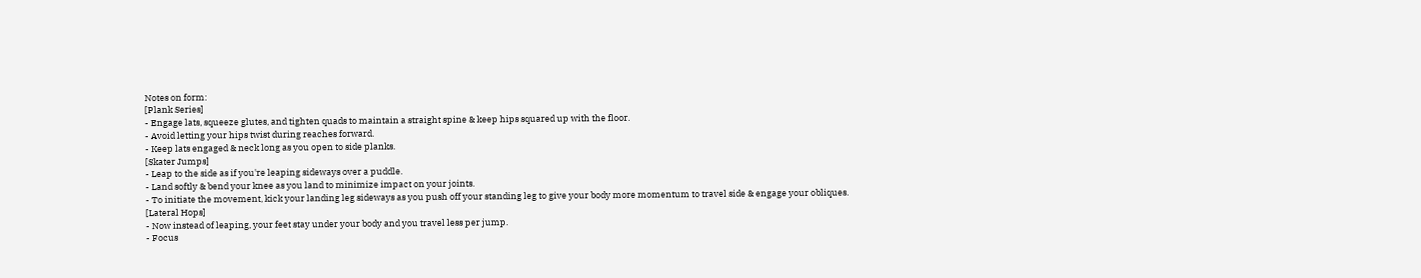Notes on form:
[Plank Series]
- Engage lats, squeeze glutes, and tighten quads to maintain a straight spine & keep hips squared up with the floor.
- Avoid letting your hips twist during reaches forward.
- Keep lats engaged & neck long as you open to side planks.
[Skater Jumps]
- Leap to the side as if you're leaping sideways over a puddle.
- Land softly & bend your knee as you land to minimize impact on your joints.
- To initiate the movement, kick your landing leg sideways as you push off your standing leg to give your body more momentum to travel side & engage your obliques.
[Lateral Hops]
- Now instead of leaping, your feet stay under your body and you travel less per jump.
- Focus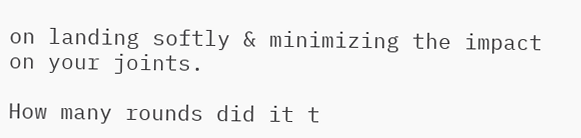on landing softly & minimizing the impact on your joints.

How many rounds did it t